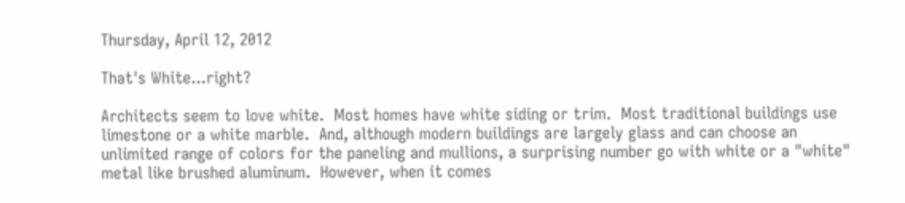Thursday, April 12, 2012

That's White...right?

Architects seem to love white.  Most homes have white siding or trim.  Most traditional buildings use limestone or a white marble.  And, although modern buildings are largely glass and can choose an unlimited range of colors for the paneling and mullions, a surprising number go with white or a "white" metal like brushed aluminum.  However, when it comes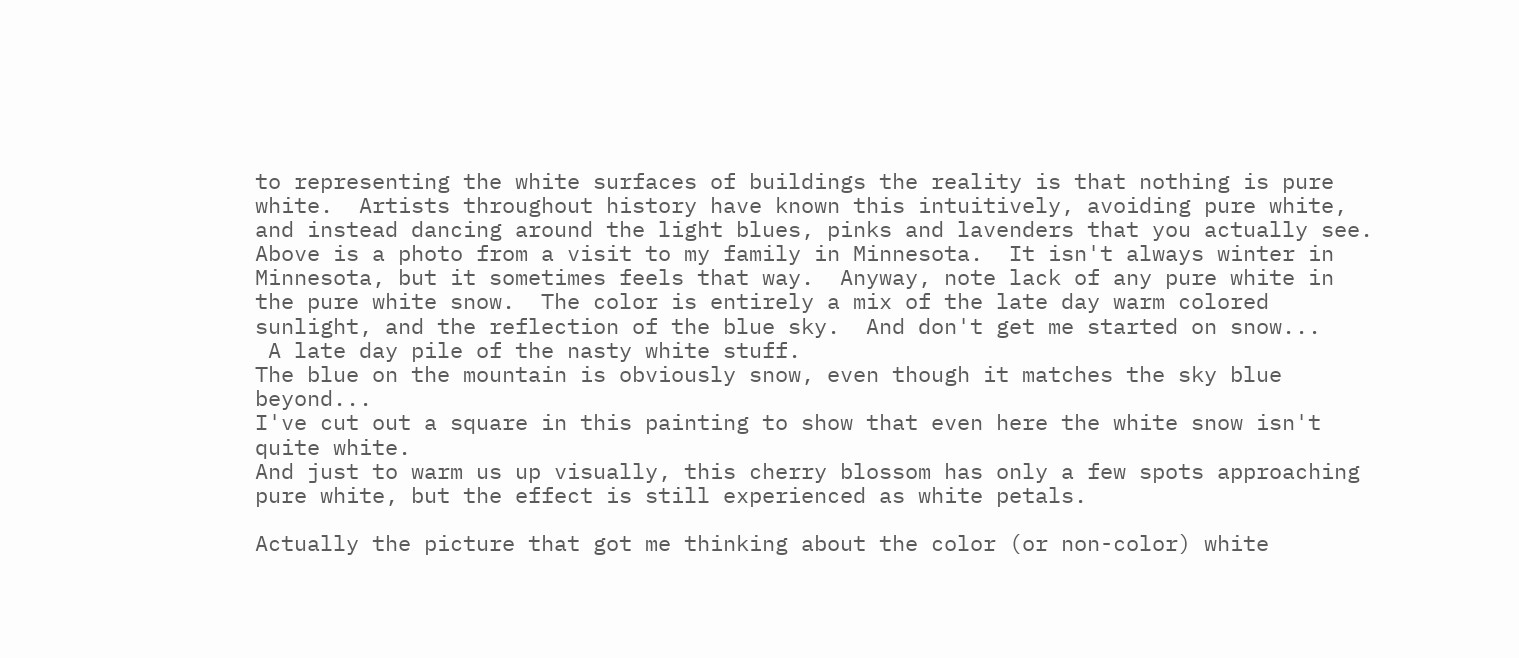to representing the white surfaces of buildings the reality is that nothing is pure white.  Artists throughout history have known this intuitively, avoiding pure white, and instead dancing around the light blues, pinks and lavenders that you actually see.
Above is a photo from a visit to my family in Minnesota.  It isn't always winter in Minnesota, but it sometimes feels that way.  Anyway, note lack of any pure white in the pure white snow.  The color is entirely a mix of the late day warm colored sunlight, and the reflection of the blue sky.  And don't get me started on snow...
 A late day pile of the nasty white stuff.
The blue on the mountain is obviously snow, even though it matches the sky blue beyond...
I've cut out a square in this painting to show that even here the white snow isn't quite white.
And just to warm us up visually, this cherry blossom has only a few spots approaching pure white, but the effect is still experienced as white petals.

Actually the picture that got me thinking about the color (or non-color) white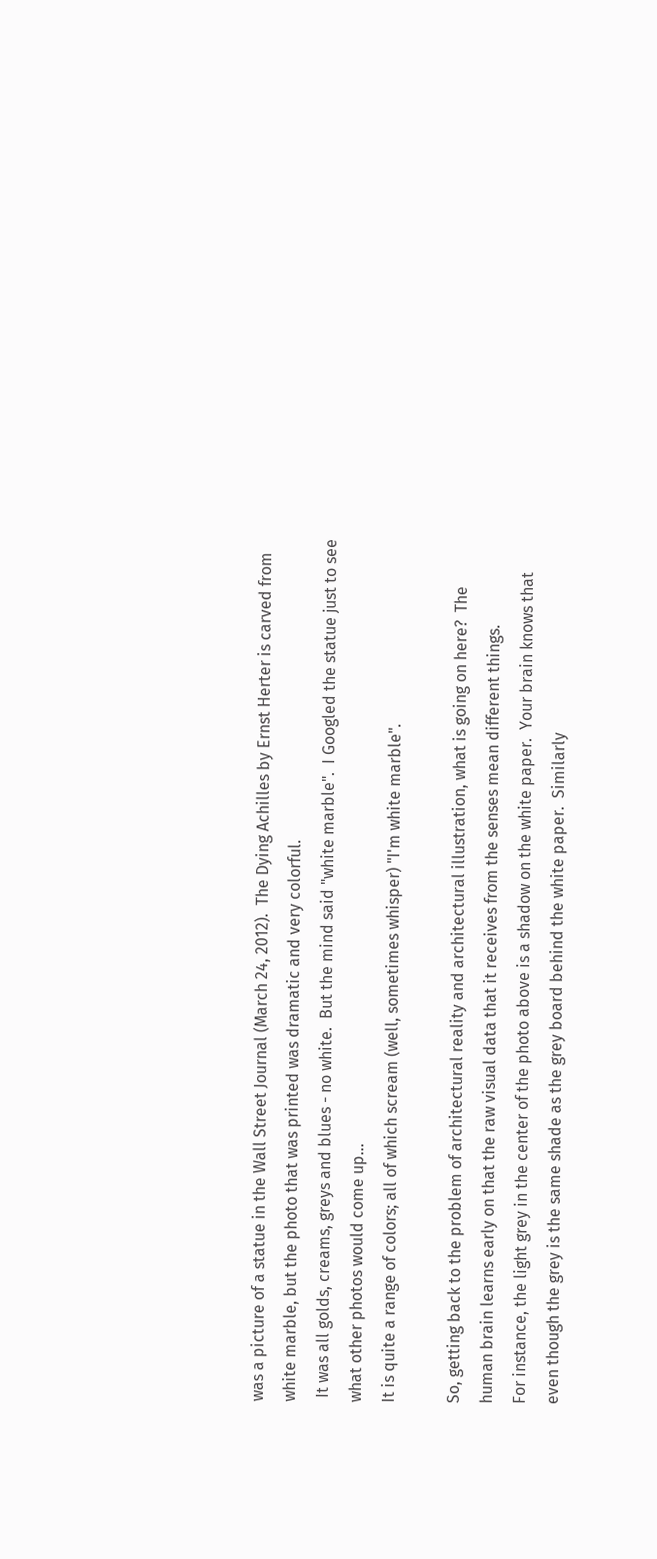was a picture of a statue in the Wall Street Journal (March 24, 2012).  The Dying Achilles by Ernst Herter is carved from white marble, but the photo that was printed was dramatic and very colorful.
 It was all golds, creams, greys and blues - no white.  But the mind said "white marble".  I Googled the statue just to see what other photos would come up...
It is quite a range of colors; all of which scream (well, sometimes whisper) "I'm white marble".

So, getting back to the problem of architectural reality and architectural illustration, what is going on here?  The human brain learns early on that the raw visual data that it receives from the senses mean different things.
For instance, the light grey in the center of the photo above is a shadow on the white paper.  Your brain knows that even though the grey is the same shade as the grey board behind the white paper.  Similarly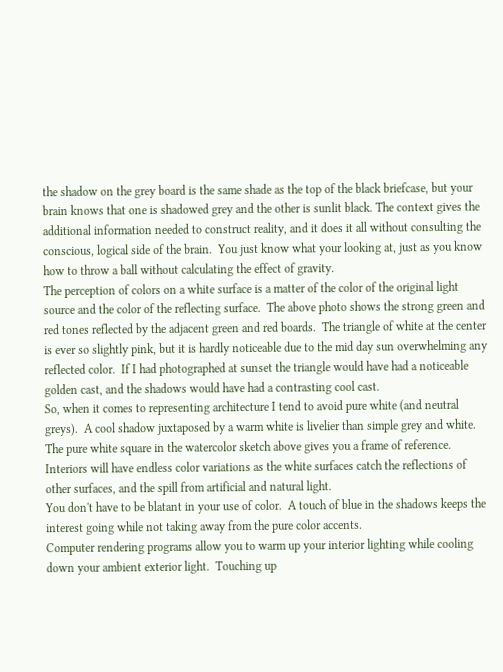the shadow on the grey board is the same shade as the top of the black briefcase, but your brain knows that one is shadowed grey and the other is sunlit black. The context gives the additional information needed to construct reality, and it does it all without consulting the conscious, logical side of the brain.  You just know what your looking at, just as you know how to throw a ball without calculating the effect of gravity.
The perception of colors on a white surface is a matter of the color of the original light source and the color of the reflecting surface.  The above photo shows the strong green and red tones reflected by the adjacent green and red boards.  The triangle of white at the center is ever so slightly pink, but it is hardly noticeable due to the mid day sun overwhelming any reflected color.  If I had photographed at sunset the triangle would have had a noticeable golden cast, and the shadows would have had a contrasting cool cast.
So, when it comes to representing architecture I tend to avoid pure white (and neutral greys).  A cool shadow juxtaposed by a warm white is livelier than simple grey and white.  The pure white square in the watercolor sketch above gives you a frame of reference.
Interiors will have endless color variations as the white surfaces catch the reflections of other surfaces, and the spill from artificial and natural light.
You don't have to be blatant in your use of color.  A touch of blue in the shadows keeps the interest going while not taking away from the pure color accents.
Computer rendering programs allow you to warm up your interior lighting while cooling down your ambient exterior light.  Touching up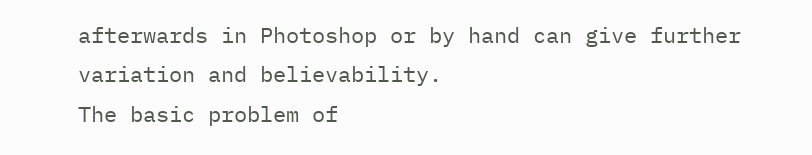afterwards in Photoshop or by hand can give further variation and believability.
The basic problem of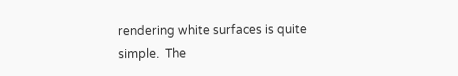rendering white surfaces is quite simple.  The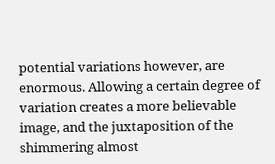potential variations however, are enormous. Allowing a certain degree of variation creates a more believable image, and the juxtaposition of the shimmering almost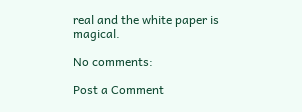real and the white paper is magical.

No comments:

Post a Comment